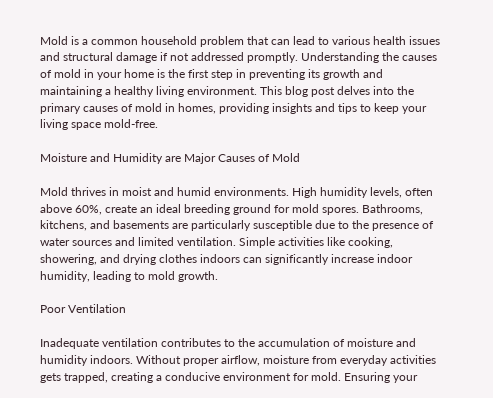Mold is a common household problem that can lead to various health issues and structural damage if not addressed promptly. Understanding the causes of mold in your home is the first step in preventing its growth and maintaining a healthy living environment. This blog post delves into the primary causes of mold in homes, providing insights and tips to keep your living space mold-free.

Moisture and Humidity are Major Causes of Mold

Mold thrives in moist and humid environments. High humidity levels, often above 60%, create an ideal breeding ground for mold spores. Bathrooms, kitchens, and basements are particularly susceptible due to the presence of water sources and limited ventilation. Simple activities like cooking, showering, and drying clothes indoors can significantly increase indoor humidity, leading to mold growth.

Poor Ventilation

Inadequate ventilation contributes to the accumulation of moisture and humidity indoors. Without proper airflow, moisture from everyday activities gets trapped, creating a conducive environment for mold. Ensuring your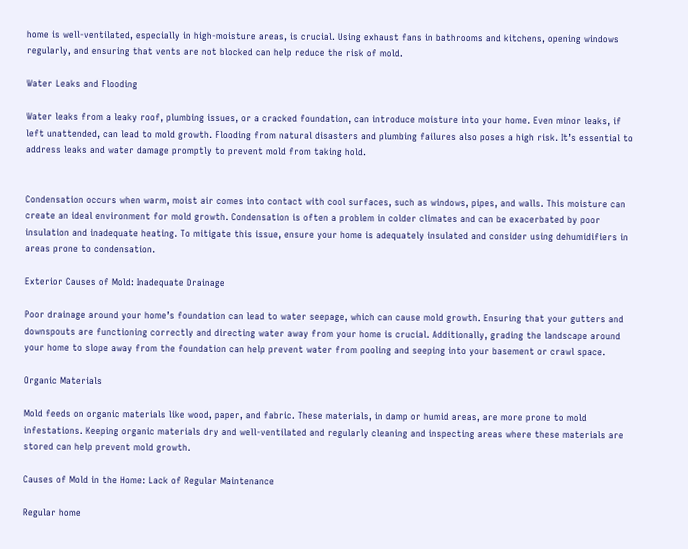home is well-ventilated, especially in high-moisture areas, is crucial. Using exhaust fans in bathrooms and kitchens, opening windows regularly, and ensuring that vents are not blocked can help reduce the risk of mold.

Water Leaks and Flooding

Water leaks from a leaky roof, plumbing issues, or a cracked foundation, can introduce moisture into your home. Even minor leaks, if left unattended, can lead to mold growth. Flooding from natural disasters and plumbing failures also poses a high risk. It’s essential to address leaks and water damage promptly to prevent mold from taking hold.


Condensation occurs when warm, moist air comes into contact with cool surfaces, such as windows, pipes, and walls. This moisture can create an ideal environment for mold growth. Condensation is often a problem in colder climates and can be exacerbated by poor insulation and inadequate heating. To mitigate this issue, ensure your home is adequately insulated and consider using dehumidifiers in areas prone to condensation.

Exterior Causes of Mold: Inadequate Drainage

Poor drainage around your home’s foundation can lead to water seepage, which can cause mold growth. Ensuring that your gutters and downspouts are functioning correctly and directing water away from your home is crucial. Additionally, grading the landscape around your home to slope away from the foundation can help prevent water from pooling and seeping into your basement or crawl space.

Organic Materials

Mold feeds on organic materials like wood, paper, and fabric. These materials, in damp or humid areas, are more prone to mold infestations. Keeping organic materials dry and well-ventilated and regularly cleaning and inspecting areas where these materials are stored can help prevent mold growth.

Causes of Mold in the Home: Lack of Regular Maintenance

Regular home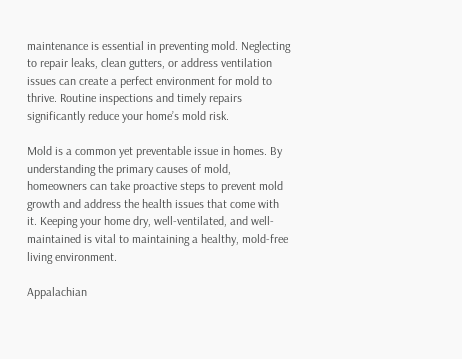maintenance is essential in preventing mold. Neglecting to repair leaks, clean gutters, or address ventilation issues can create a perfect environment for mold to thrive. Routine inspections and timely repairs significantly reduce your home’s mold risk.

Mold is a common yet preventable issue in homes. By understanding the primary causes of mold, homeowners can take proactive steps to prevent mold growth and address the health issues that come with it. Keeping your home dry, well-ventilated, and well-maintained is vital to maintaining a healthy, mold-free living environment.

Appalachian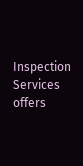Inspection Services offers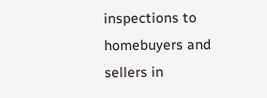inspections to homebuyers and sellers in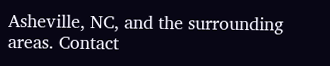Asheville, NC, and the surrounding areas. Contact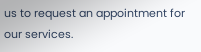us to request an appointment for our services.